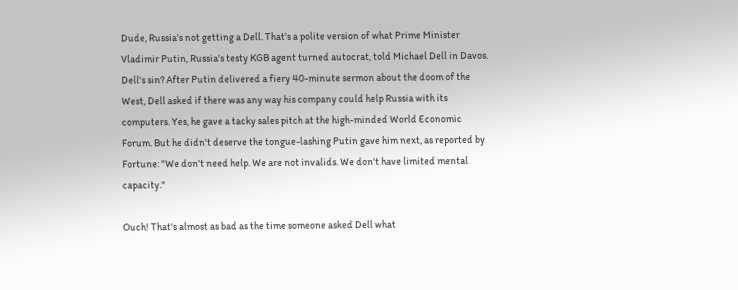Dude, Russia's not getting a Dell. That's a polite version of what Prime Minister Vladimir Putin, Russia's testy KGB agent turned autocrat, told Michael Dell in Davos. Dell's sin? After Putin delivered a fiery 40-minute sermon about the doom of the West, Dell asked if there was any way his company could help Russia with its computers. Yes, he gave a tacky sales pitch at the high-minded World Economic Forum. But he didn't deserve the tongue-lashing Putin gave him next, as reported by Fortune: "We don't need help. We are not invalids. We don't have limited mental capacity."

Ouch! That's almost as bad as the time someone asked Dell what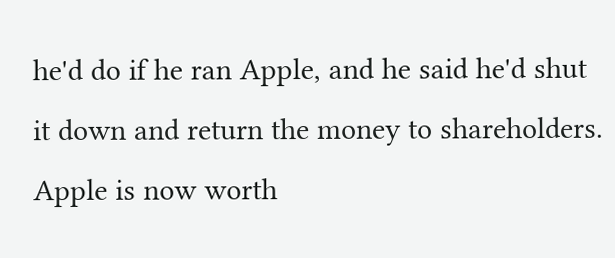he'd do if he ran Apple, and he said he'd shut it down and return the money to shareholders. Apple is now worth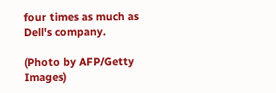four times as much as Dell's company.

(Photo by AFP/Getty Images)